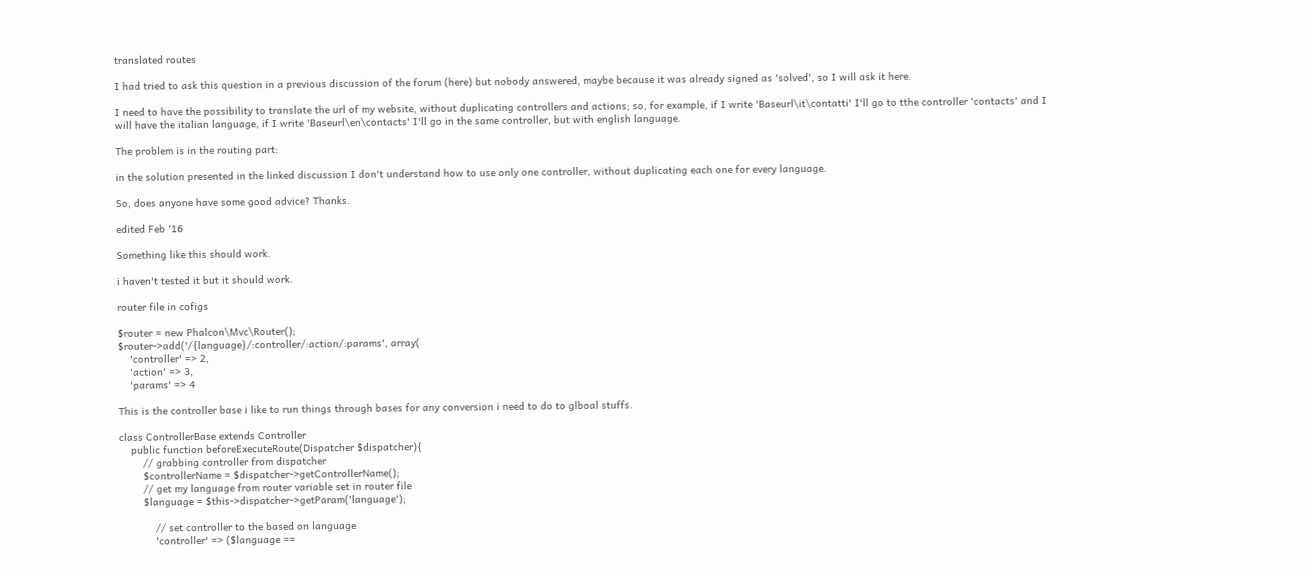translated routes

I had tried to ask this question in a previous discussion of the forum (here) but nobody answered, maybe because it was already signed as 'solved', so I will ask it here.

I need to have the possibility to translate the url of my website, without duplicating controllers and actions; so, for example, if I write 'Baseurl\it\contatti' I'll go to tthe controller 'contacts' and I will have the italian language, if I write 'Baseurl\en\contacts' I'll go in the same controller, but with english language.

The problem is in the routing part:

in the solution presented in the linked discussion I don't understand how to use only one controller, without duplicating each one for every language.

So, does anyone have some good advice? Thanks.

edited Feb '16

Something like this should work.

i haven't tested it but it should work.

router file in cofigs

$router = new Phalcon\Mvc\Router();
$router->add('/{language}/:controller/:action/:params', array(
    'controller' => 2,
    'action' => 3,
    'params' => 4

This is the controller base i like to run things through bases for any conversion i need to do to glboal stuffs.

class ControllerBase extends Controller
    public function beforeExecuteRoute(Dispatcher $dispatcher){
        // grabbing controller from dispatcher
        $controllerName = $dispatcher->getControllerName();
        // get my language from router variable set in router file
        $language = $this->dispatcher->getParam('language');

            // set controller to the based on language
            'controller' => ($language ==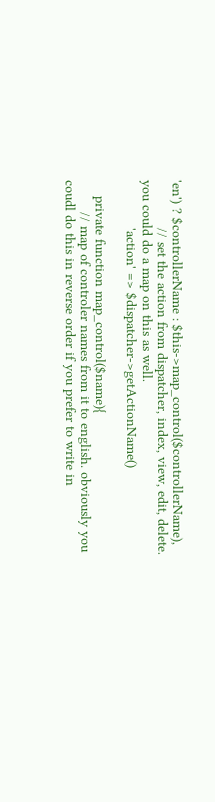'en') ? $controllerName : $this->map_control($controllerName),
            // set the action from dispatcher, index, view, edit, delete. you could do a map on this as well.
            'action' => $dispatcher->getActionName()

    private function map_control($name){
        // map of controler names from it to english. obviously you coudl do this in reverse order if you prefer to write in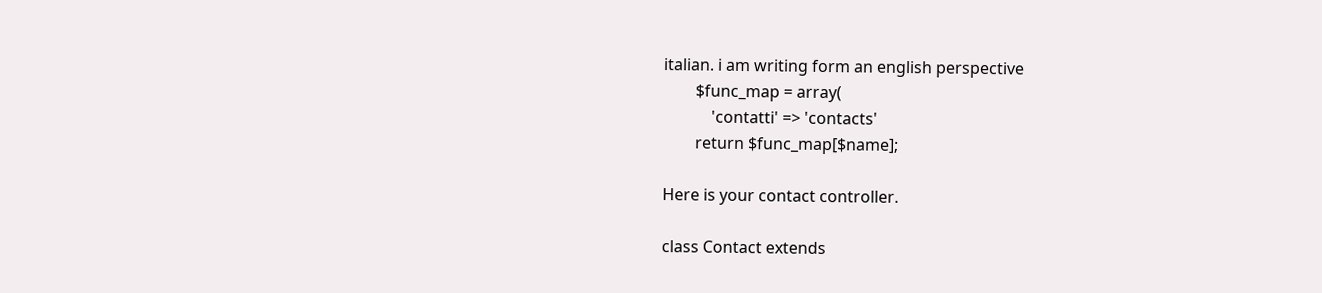italian. i am writing form an english perspective
        $func_map = array(
            'contatti' => 'contacts'
        return $func_map[$name];

Here is your contact controller.

class Contact extends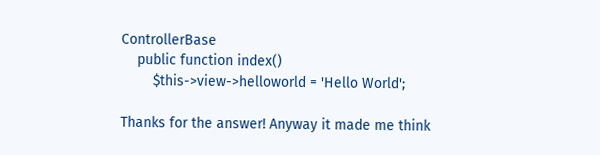ControllerBase
    public function index()
        $this->view->helloworld = 'Hello World';

Thanks for the answer! Anyway it made me think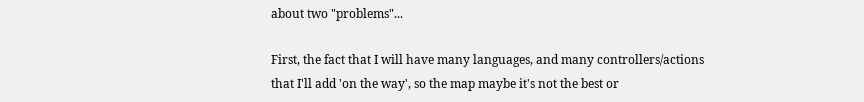about two "problems"...

First, the fact that I will have many languages, and many controllers/actions that I'll add 'on the way', so the map maybe it's not the best or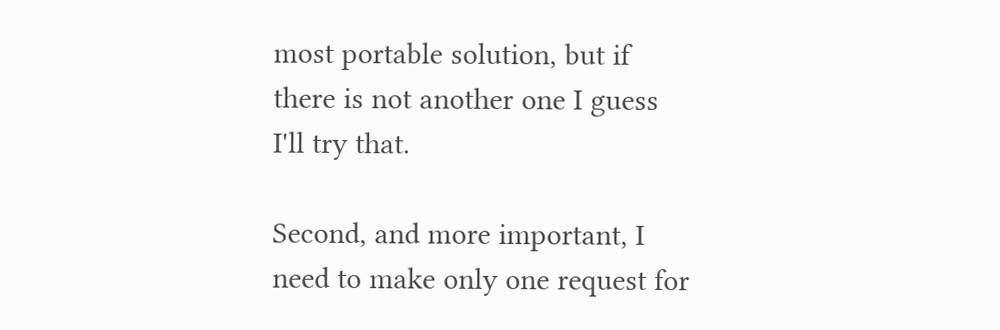most portable solution, but if there is not another one I guess I'll try that.

Second, and more important, I need to make only one request for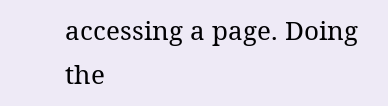accessing a page. Doing the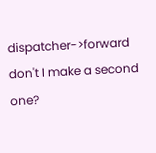dispatcher->forward don't I make a second one?